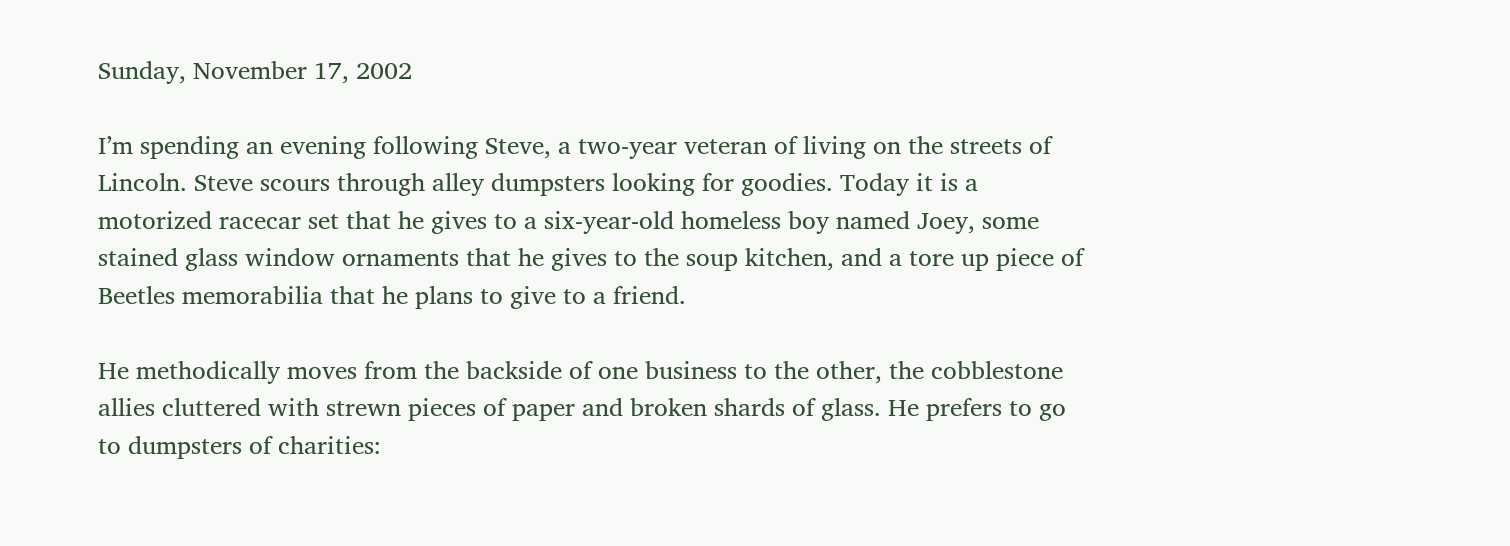Sunday, November 17, 2002

I’m spending an evening following Steve, a two-year veteran of living on the streets of Lincoln. Steve scours through alley dumpsters looking for goodies. Today it is a motorized racecar set that he gives to a six-year-old homeless boy named Joey, some stained glass window ornaments that he gives to the soup kitchen, and a tore up piece of Beetles memorabilia that he plans to give to a friend.

He methodically moves from the backside of one business to the other, the cobblestone allies cluttered with strewn pieces of paper and broken shards of glass. He prefers to go to dumpsters of charities: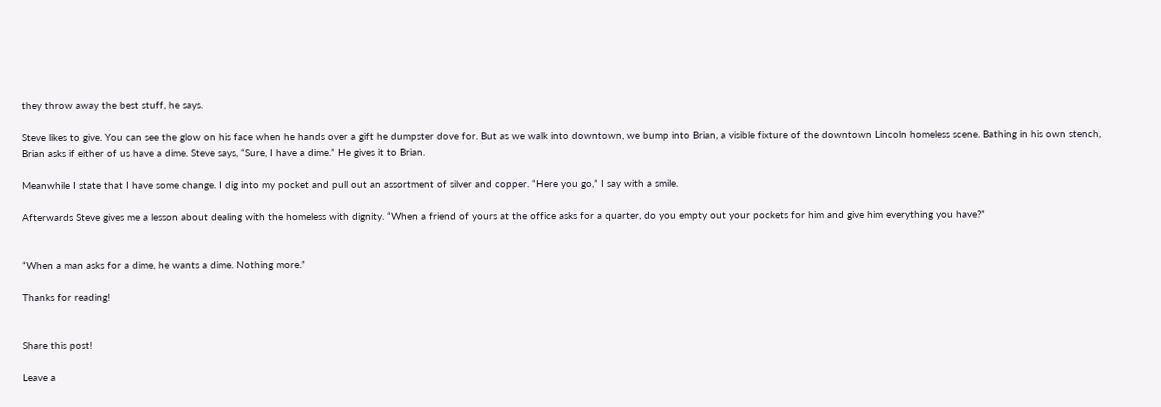they throw away the best stuff, he says.

Steve likes to give. You can see the glow on his face when he hands over a gift he dumpster dove for. But as we walk into downtown, we bump into Brian, a visible fixture of the downtown Lincoln homeless scene. Bathing in his own stench, Brian asks if either of us have a dime. Steve says, “Sure, I have a dime.” He gives it to Brian.

Meanwhile I state that I have some change. I dig into my pocket and pull out an assortment of silver and copper. “Here you go,” I say with a smile.

Afterwards Steve gives me a lesson about dealing with the homeless with dignity. “When a friend of yours at the office asks for a quarter, do you empty out your pockets for him and give him everything you have?”


“When a man asks for a dime, he wants a dime. Nothing more.”

Thanks for reading!


Share this post!

Leave a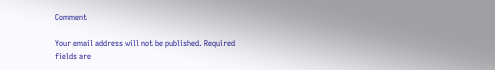Comment

Your email address will not be published. Required fields are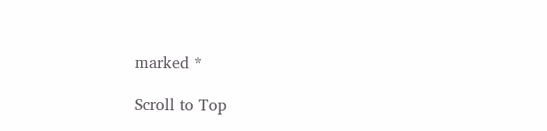marked *

Scroll to Top